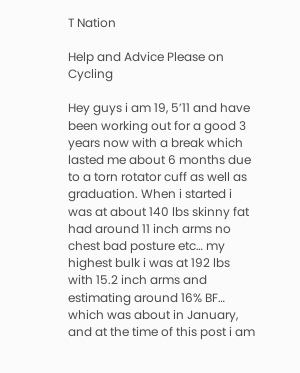T Nation

Help and Advice Please on Cycling

Hey guys i am 19, 5’11 and have been working out for a good 3 years now with a break which lasted me about 6 months due to a torn rotator cuff as well as graduation. When i started i was at about 140 lbs skinny fat had around 11 inch arms no chest bad posture etc… my highest bulk i was at 192 lbs with 15.2 inch arms and estimating around 16% BF… which was about in January, and at the time of this post i am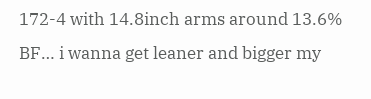172-4 with 14.8inch arms around 13.6% BF… i wanna get leaner and bigger my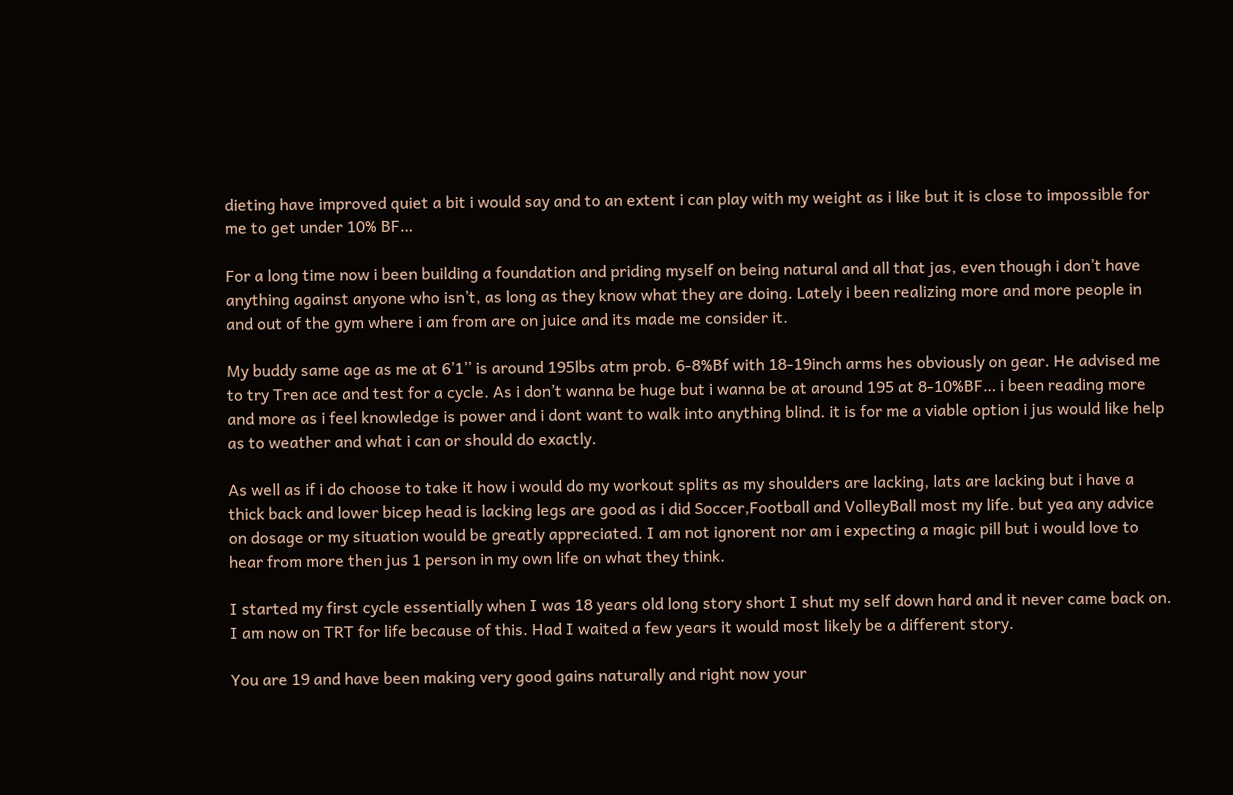dieting have improved quiet a bit i would say and to an extent i can play with my weight as i like but it is close to impossible for me to get under 10% BF…

For a long time now i been building a foundation and priding myself on being natural and all that jas, even though i don’t have anything against anyone who isn’t, as long as they know what they are doing. Lately i been realizing more and more people in and out of the gym where i am from are on juice and its made me consider it.

My buddy same age as me at 6’1’’ is around 195lbs atm prob. 6-8%Bf with 18-19inch arms hes obviously on gear. He advised me to try Tren ace and test for a cycle. As i don’t wanna be huge but i wanna be at around 195 at 8-10%BF… i been reading more and more as i feel knowledge is power and i dont want to walk into anything blind. it is for me a viable option i jus would like help as to weather and what i can or should do exactly.

As well as if i do choose to take it how i would do my workout splits as my shoulders are lacking, lats are lacking but i have a thick back and lower bicep head is lacking legs are good as i did Soccer,Football and VolleyBall most my life. but yea any advice on dosage or my situation would be greatly appreciated. I am not ignorent nor am i expecting a magic pill but i would love to hear from more then jus 1 person in my own life on what they think.

I started my first cycle essentially when I was 18 years old long story short I shut my self down hard and it never came back on. I am now on TRT for life because of this. Had I waited a few years it would most likely be a different story.

You are 19 and have been making very good gains naturally and right now your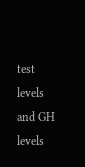test levels and GH levels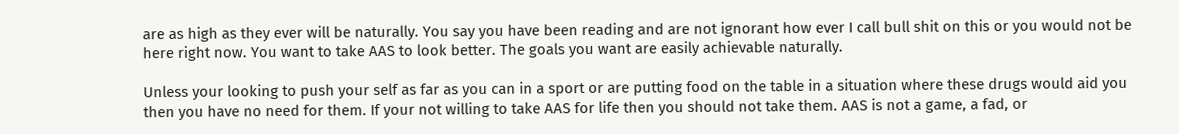are as high as they ever will be naturally. You say you have been reading and are not ignorant how ever I call bull shit on this or you would not be here right now. You want to take AAS to look better. The goals you want are easily achievable naturally.

Unless your looking to push your self as far as you can in a sport or are putting food on the table in a situation where these drugs would aid you then you have no need for them. If your not willing to take AAS for life then you should not take them. AAS is not a game, a fad, or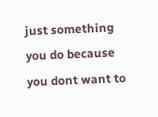just something you do because you dont want to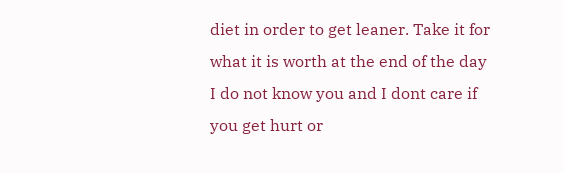diet in order to get leaner. Take it for what it is worth at the end of the day I do not know you and I dont care if you get hurt or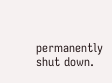permanently shut down.